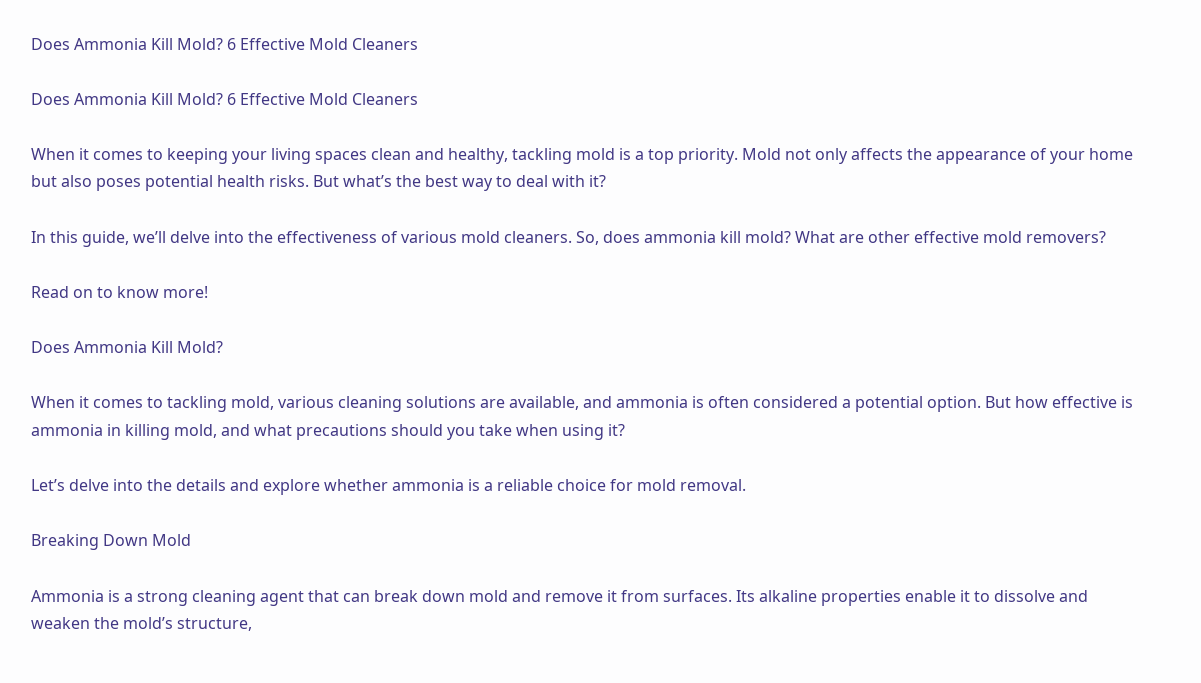Does Ammonia Kill Mold? 6 Effective Mold Cleaners

Does Ammonia Kill Mold? 6 Effective Mold Cleaners

When it comes to keeping your living spaces clean and healthy, tackling mold is a top priority. Mold not only affects the appearance of your home but also poses potential health risks. But what’s the best way to deal with it?

In this guide, we’ll delve into the effectiveness of various mold cleaners. So, does ammonia kill mold? What are other effective mold removers?

Read on to know more!

Does Ammonia Kill Mold?

When it comes to tackling mold, various cleaning solutions are available, and ammonia is often considered a potential option. But how effective is ammonia in killing mold, and what precautions should you take when using it?

Let’s delve into the details and explore whether ammonia is a reliable choice for mold removal.

Breaking Down Mold

Ammonia is a strong cleaning agent that can break down mold and remove it from surfaces. Its alkaline properties enable it to dissolve and weaken the mold’s structure,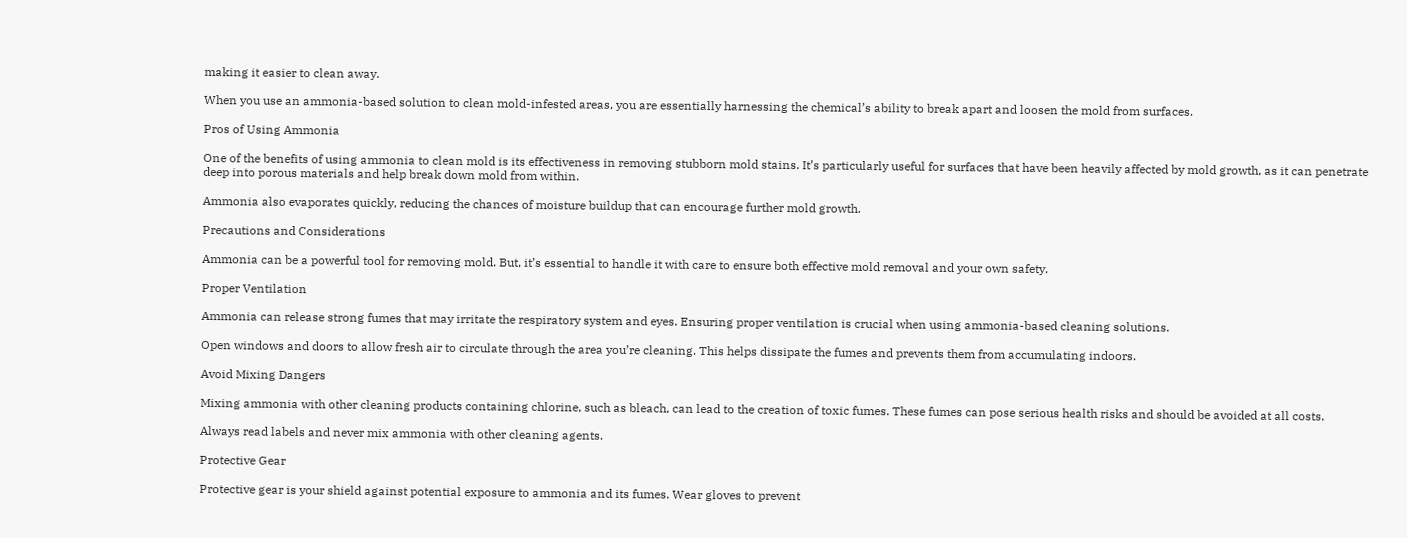making it easier to clean away.

When you use an ammonia-based solution to clean mold-infested areas, you are essentially harnessing the chemical’s ability to break apart and loosen the mold from surfaces.

Pros of Using Ammonia

One of the benefits of using ammonia to clean mold is its effectiveness in removing stubborn mold stains. It’s particularly useful for surfaces that have been heavily affected by mold growth, as it can penetrate deep into porous materials and help break down mold from within.

Ammonia also evaporates quickly, reducing the chances of moisture buildup that can encourage further mold growth.

Precautions and Considerations

Ammonia can be a powerful tool for removing mold. But, it’s essential to handle it with care to ensure both effective mold removal and your own safety.

Proper Ventilation

Ammonia can release strong fumes that may irritate the respiratory system and eyes. Ensuring proper ventilation is crucial when using ammonia-based cleaning solutions.

Open windows and doors to allow fresh air to circulate through the area you’re cleaning. This helps dissipate the fumes and prevents them from accumulating indoors.

Avoid Mixing Dangers

Mixing ammonia with other cleaning products containing chlorine, such as bleach, can lead to the creation of toxic fumes. These fumes can pose serious health risks and should be avoided at all costs.

Always read labels and never mix ammonia with other cleaning agents.

Protective Gear

Protective gear is your shield against potential exposure to ammonia and its fumes. Wear gloves to prevent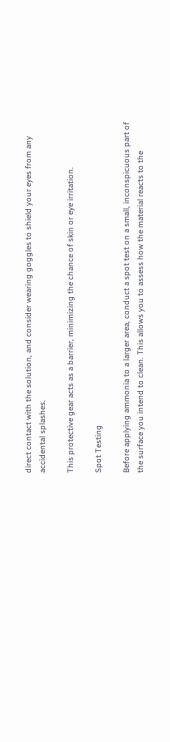direct contact with the solution, and consider wearing goggles to shield your eyes from any accidental splashes.

This protective gear acts as a barrier, minimizing the chance of skin or eye irritation.

Spot Testing

Before applying ammonia to a larger area, conduct a spot test on a small, inconspicuous part of the surface you intend to clean. This allows you to assess how the material reacts to the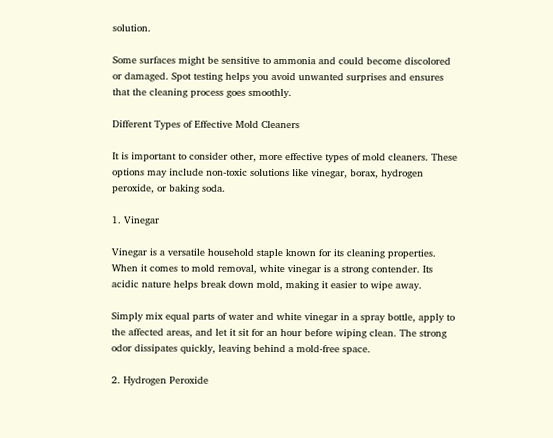solution.

Some surfaces might be sensitive to ammonia and could become discolored or damaged. Spot testing helps you avoid unwanted surprises and ensures that the cleaning process goes smoothly.

Different Types of Effective Mold Cleaners

It is important to consider other, more effective types of mold cleaners. These options may include non-toxic solutions like vinegar, borax, hydrogen peroxide, or baking soda.

1. Vinegar

Vinegar is a versatile household staple known for its cleaning properties. When it comes to mold removal, white vinegar is a strong contender. Its acidic nature helps break down mold, making it easier to wipe away.

Simply mix equal parts of water and white vinegar in a spray bottle, apply to the affected areas, and let it sit for an hour before wiping clean. The strong odor dissipates quickly, leaving behind a mold-free space.

2. Hydrogen Peroxide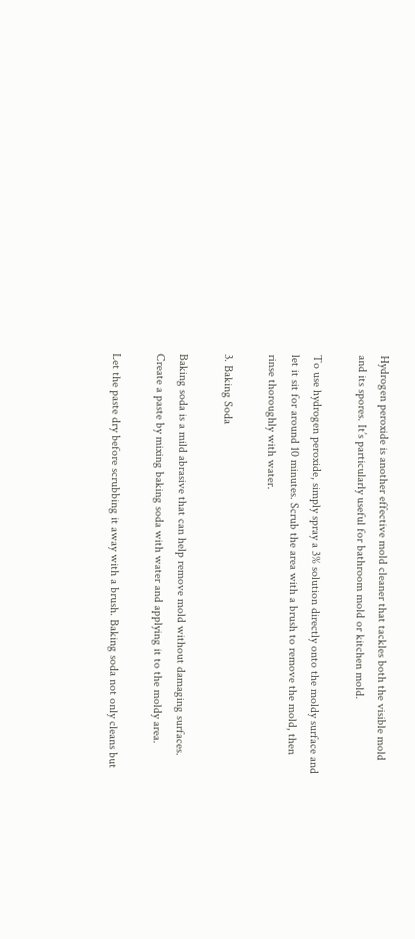Hydrogen peroxide is another effective mold cleaner that tackles both the visible mold and its spores. It’s particularly useful for bathroom mold or kitchen mold.

To use hydrogen peroxide, simply spray a 3% solution directly onto the moldy surface and let it sit for around 10 minutes. Scrub the area with a brush to remove the mold, then rinse thoroughly with water.

3. Baking Soda

Baking soda is a mild abrasive that can help remove mold without damaging surfaces. Create a paste by mixing baking soda with water and applying it to the moldy area.

Let the paste dry before scrubbing it away with a brush. Baking soda not only cleans but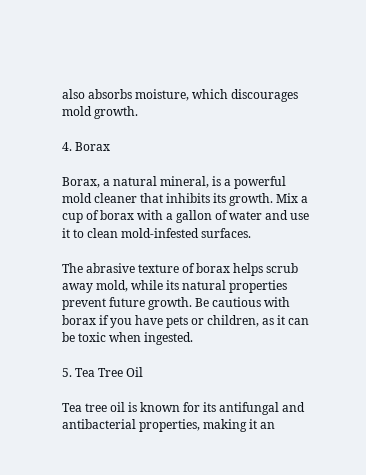also absorbs moisture, which discourages mold growth.

4. Borax

Borax, a natural mineral, is a powerful mold cleaner that inhibits its growth. Mix a cup of borax with a gallon of water and use it to clean mold-infested surfaces.

The abrasive texture of borax helps scrub away mold, while its natural properties prevent future growth. Be cautious with borax if you have pets or children, as it can be toxic when ingested.

5. Tea Tree Oil

Tea tree oil is known for its antifungal and antibacterial properties, making it an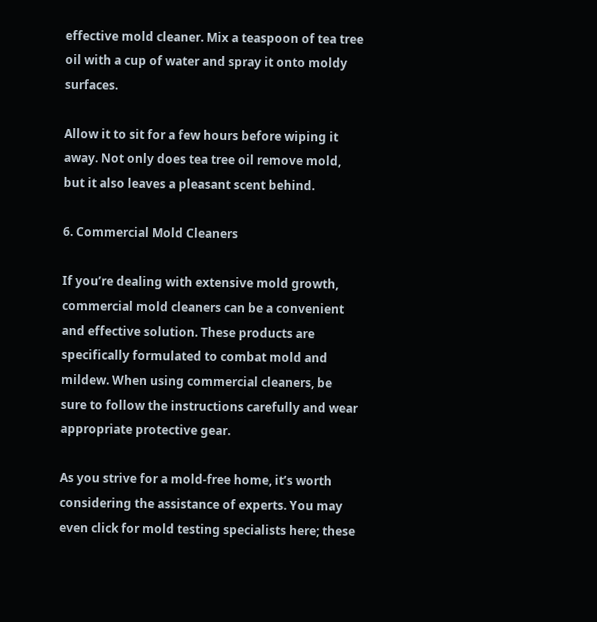effective mold cleaner. Mix a teaspoon of tea tree oil with a cup of water and spray it onto moldy surfaces.

Allow it to sit for a few hours before wiping it away. Not only does tea tree oil remove mold, but it also leaves a pleasant scent behind.

6. Commercial Mold Cleaners

If you’re dealing with extensive mold growth, commercial mold cleaners can be a convenient and effective solution. These products are specifically formulated to combat mold and mildew. When using commercial cleaners, be sure to follow the instructions carefully and wear appropriate protective gear.

As you strive for a mold-free home, it’s worth considering the assistance of experts. You may even click for mold testing specialists here; these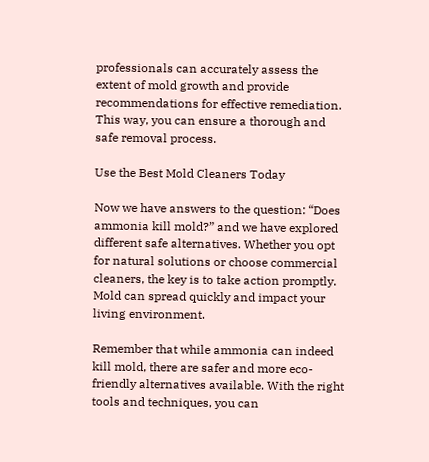professionals can accurately assess the extent of mold growth and provide recommendations for effective remediation. This way, you can ensure a thorough and safe removal process.

Use the Best Mold Cleaners Today

Now we have answers to the question: “Does ammonia kill mold?” and we have explored different safe alternatives. Whether you opt for natural solutions or choose commercial cleaners, the key is to take action promptly. Mold can spread quickly and impact your living environment.

Remember that while ammonia can indeed kill mold, there are safer and more eco-friendly alternatives available. With the right tools and techniques, you can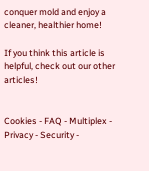conquer mold and enjoy a cleaner, healthier home!

If you think this article is helpful, check out our other articles!


Cookies - FAQ - Multiplex - Privacy - Security -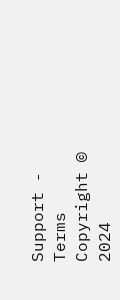Support - Terms
Copyright © 2024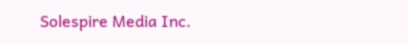Solespire Media Inc.